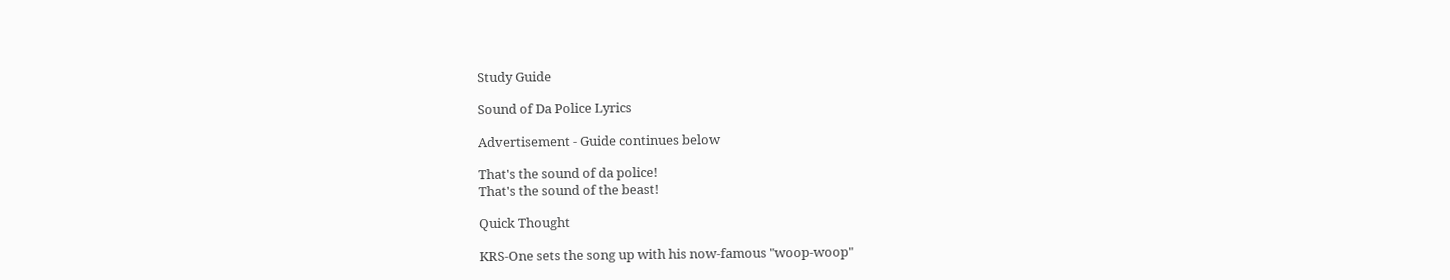Study Guide

Sound of Da Police Lyrics

Advertisement - Guide continues below

That's the sound of da police!
That's the sound of the beast!

Quick Thought

KRS-One sets the song up with his now-famous "woop-woop"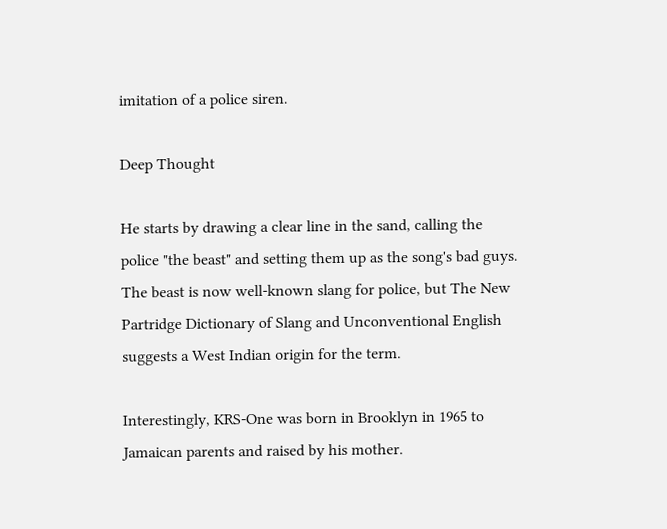imitation of a police siren.

Deep Thought

He starts by drawing a clear line in the sand, calling the police "the beast" and setting them up as the song's bad guys. The beast is now well-known slang for police, but The New Partridge Dictionary of Slang and Unconventional English suggests a West Indian origin for the term.

Interestingly, KRS-One was born in Brooklyn in 1965 to Jamaican parents and raised by his mother.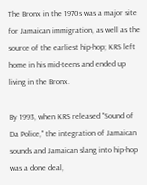The Bronx in the 1970s was a major site for Jamaican immigration, as well as the source of the earliest hip-hop; KRS left home in his mid-teens and ended up living in the Bronx.

By 1993, when KRS released "Sound of Da Police," the integration of Jamaican sounds and Jamaican slang into hip-hop was a done deal,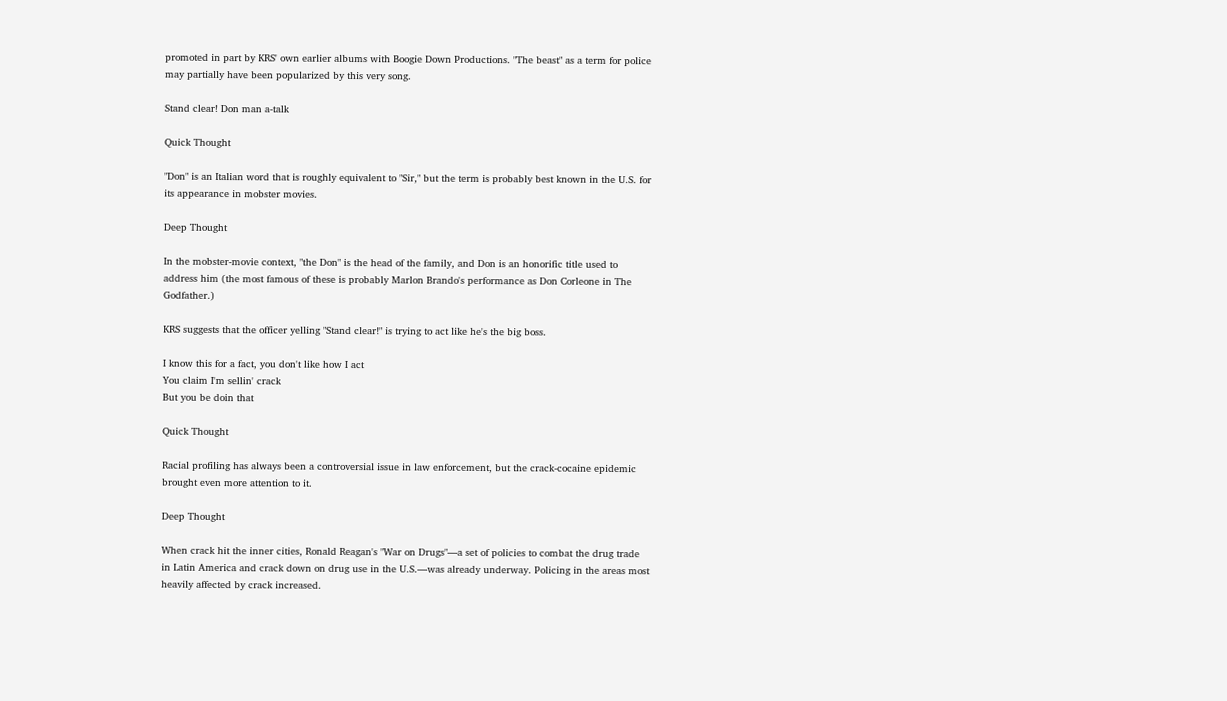promoted in part by KRS' own earlier albums with Boogie Down Productions. "The beast" as a term for police may partially have been popularized by this very song.

Stand clear! Don man a-talk

Quick Thought

"Don" is an Italian word that is roughly equivalent to "Sir," but the term is probably best known in the U.S. for its appearance in mobster movies.

Deep Thought

In the mobster-movie context, "the Don" is the head of the family, and Don is an honorific title used to address him (the most famous of these is probably Marlon Brando's performance as Don Corleone in The Godfather.)

KRS suggests that the officer yelling "Stand clear!" is trying to act like he's the big boss.

I know this for a fact, you don't like how I act
You claim I'm sellin' crack
But you be doin that

Quick Thought

Racial profiling has always been a controversial issue in law enforcement, but the crack-cocaine epidemic brought even more attention to it.

Deep Thought

When crack hit the inner cities, Ronald Reagan's "War on Drugs"—a set of policies to combat the drug trade in Latin America and crack down on drug use in the U.S.—was already underway. Policing in the areas most heavily affected by crack increased.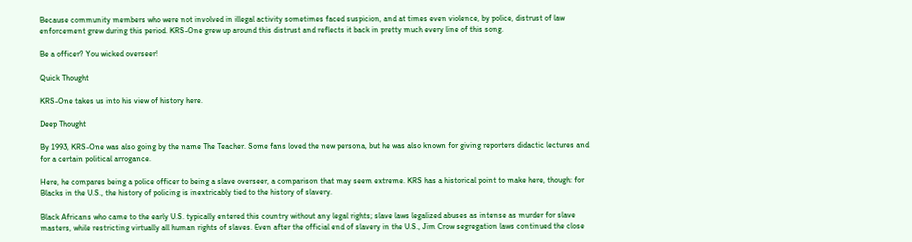Because community members who were not involved in illegal activity sometimes faced suspicion, and at times even violence, by police, distrust of law enforcement grew during this period. KRS-One grew up around this distrust and reflects it back in pretty much every line of this song.

Be a officer? You wicked overseer!

Quick Thought

KRS-One takes us into his view of history here.

Deep Thought

By 1993, KRS-One was also going by the name The Teacher. Some fans loved the new persona, but he was also known for giving reporters didactic lectures and for a certain political arrogance.

Here, he compares being a police officer to being a slave overseer, a comparison that may seem extreme. KRS has a historical point to make here, though: for Blacks in the U.S., the history of policing is inextricably tied to the history of slavery.

Black Africans who came to the early U.S. typically entered this country without any legal rights; slave laws legalized abuses as intense as murder for slave masters, while restricting virtually all human rights of slaves. Even after the official end of slavery in the U.S., Jim Crow segregation laws continued the close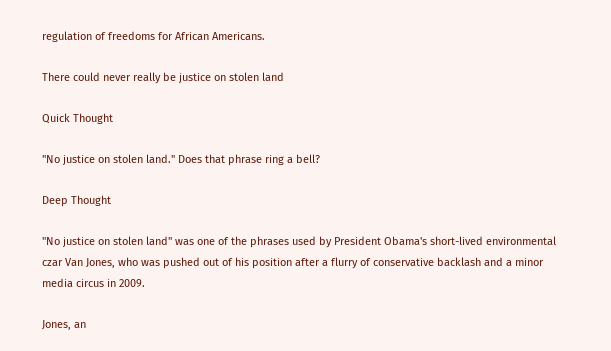regulation of freedoms for African Americans.

There could never really be justice on stolen land

Quick Thought

"No justice on stolen land." Does that phrase ring a bell?

Deep Thought

"No justice on stolen land" was one of the phrases used by President Obama's short-lived environmental czar Van Jones, who was pushed out of his position after a flurry of conservative backlash and a minor media circus in 2009.

Jones, an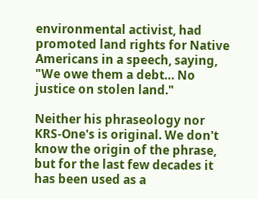environmental activist, had promoted land rights for Native Americans in a speech, saying, "We owe them a debt… No justice on stolen land."

Neither his phraseology nor KRS-One's is original. We don't know the origin of the phrase, but for the last few decades it has been used as a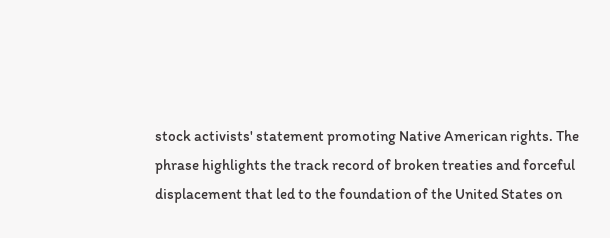stock activists' statement promoting Native American rights. The phrase highlights the track record of broken treaties and forceful displacement that led to the foundation of the United States on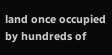land once occupied by hundreds of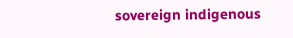sovereign indigenous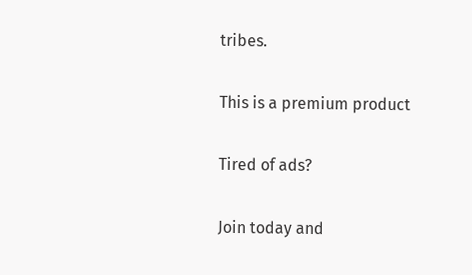tribes.

This is a premium product

Tired of ads?

Join today and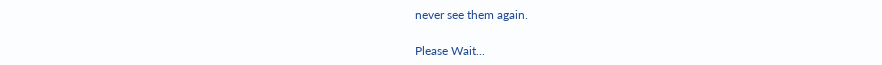never see them again.

Please Wait...